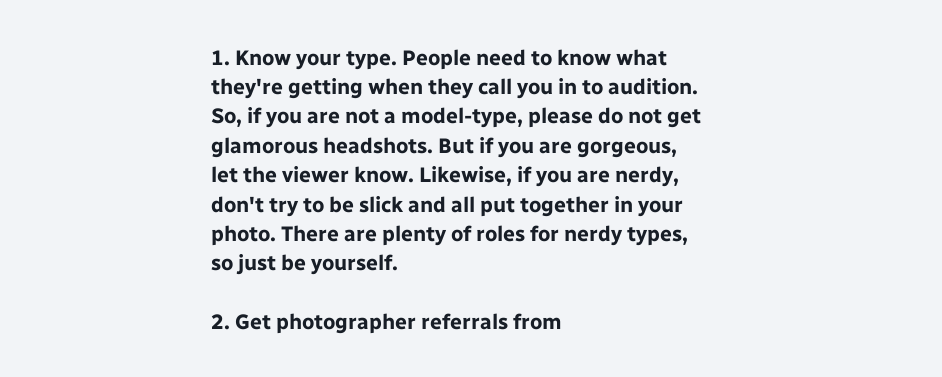1. Know your type. People need to know what they're getting when they call you in to audition. So, if you are not a model-type, please do not get glamorous headshots. But if you are gorgeous, let the viewer know. Likewise, if you are nerdy, don't try to be slick and all put together in your photo. There are plenty of roles for nerdy types, so just be yourself.

2. Get photographer referrals from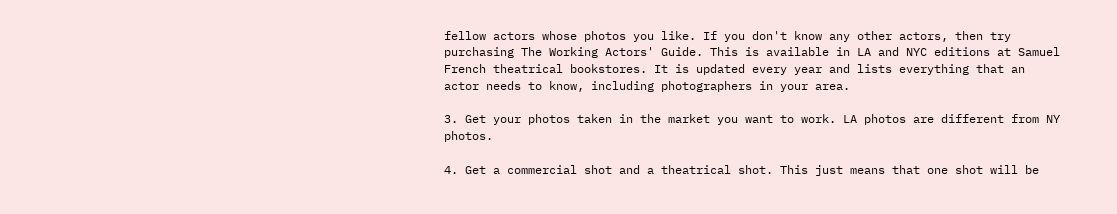fellow actors whose photos you like. If you don't know any other actors, then try purchasing The Working Actors' Guide. This is available in LA and NYC editions at Samuel French theatrical bookstores. It is updated every year and lists everything that an actor needs to know, including photographers in your area.

3. Get your photos taken in the market you want to work. LA photos are different from NY photos.

4. Get a commercial shot and a theatrical shot. This just means that one shot will be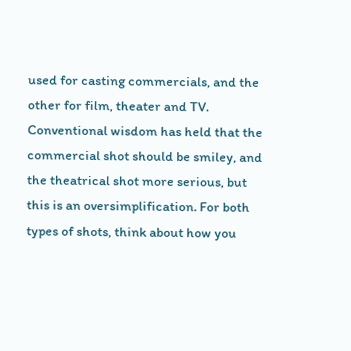used for casting commercials, and the other for film, theater and TV. Conventional wisdom has held that the commercial shot should be smiley, and the theatrical shot more serious, but this is an oversimplification. For both types of shots, think about how you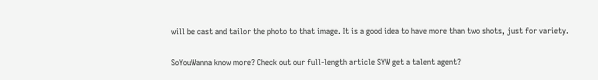will be cast and tailor the photo to that image. It is a good idea to have more than two shots, just for variety.

SoYouWanna know more? Check out our full-length article SYW get a talent agent?